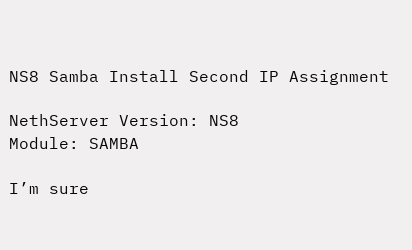NS8 Samba Install Second IP Assignment

NethServer Version: NS8
Module: SAMBA

I’m sure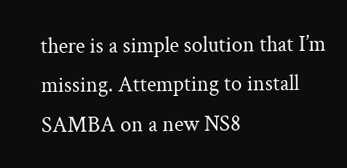there is a simple solution that I’m missing. Attempting to install SAMBA on a new NS8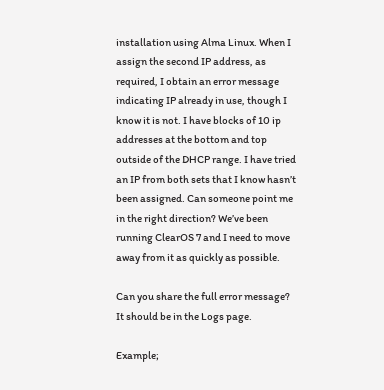installation using Alma Linux. When I assign the second IP address, as required, I obtain an error message indicating IP already in use, though I know it is not. I have blocks of 10 ip addresses at the bottom and top outside of the DHCP range. I have tried an IP from both sets that I know hasn’t been assigned. Can someone point me in the right direction? We’ve been running ClearOS 7 and I need to move away from it as quickly as possible.

Can you share the full error message? It should be in the Logs page.

Example;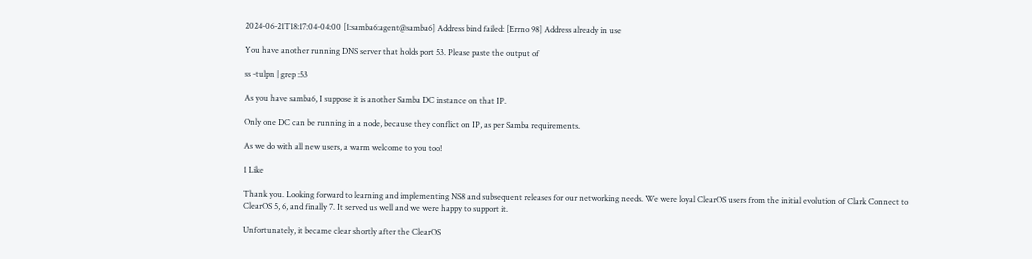2024-06-21T18:17:04-04:00 [1:samba6:agent@samba6] Address bind failed: [Errno 98] Address already in use

You have another running DNS server that holds port 53. Please paste the output of

ss -tulpn | grep :53

As you have samba6, I suppose it is another Samba DC instance on that IP.

Only one DC can be running in a node, because they conflict on IP, as per Samba requirements.

As we do with all new users, a warm welcome to you too!

1 Like

Thank you. Looking forward to learning and implementing NS8 and subsequent releases for our networking needs. We were loyal ClearOS users from the initial evolution of Clark Connect to ClearOS 5, 6, and finally 7. It served us well and we were happy to support it.

Unfortunately, it became clear shortly after the ClearOS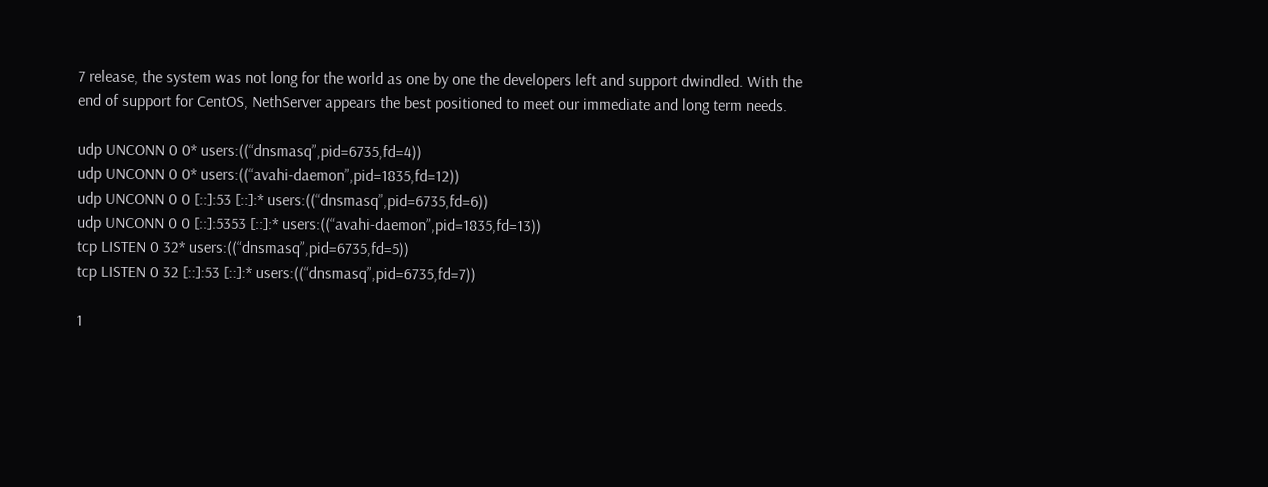7 release, the system was not long for the world as one by one the developers left and support dwindled. With the end of support for CentOS, NethServer appears the best positioned to meet our immediate and long term needs.

udp UNCONN 0 0* users:((“dnsmasq”,pid=6735,fd=4))
udp UNCONN 0 0* users:((“avahi-daemon”,pid=1835,fd=12))
udp UNCONN 0 0 [::]:53 [::]:* users:((“dnsmasq”,pid=6735,fd=6))
udp UNCONN 0 0 [::]:5353 [::]:* users:((“avahi-daemon”,pid=1835,fd=13))
tcp LISTEN 0 32* users:((“dnsmasq”,pid=6735,fd=5))
tcp LISTEN 0 32 [::]:53 [::]:* users:((“dnsmasq”,pid=6735,fd=7))

1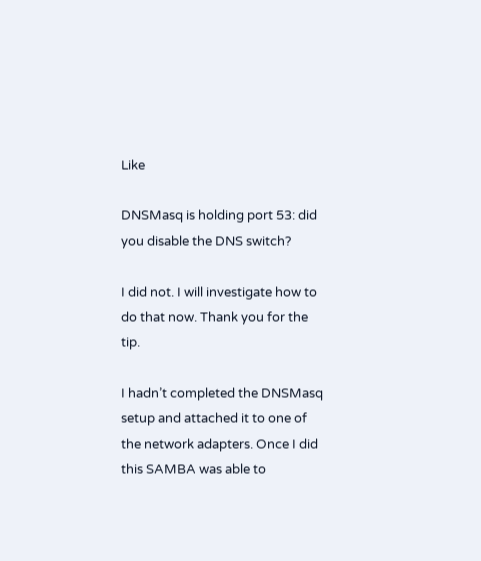Like

DNSMasq is holding port 53: did you disable the DNS switch?

I did not. I will investigate how to do that now. Thank you for the tip.

I hadn’t completed the DNSMasq setup and attached it to one of the network adapters. Once I did this SAMBA was able to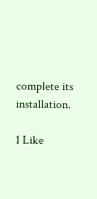complete its installation.

1 Like